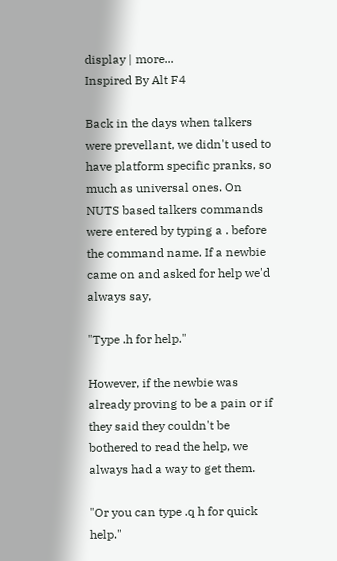display | more...
Inspired By Alt F4

Back in the days when talkers were prevellant, we didn't used to have platform specific pranks, so much as universal ones. On NUTS based talkers commands were entered by typing a . before the command name. If a newbie came on and asked for help we'd always say,

"Type .h for help."

However, if the newbie was already proving to be a pain or if they said they couldn't be bothered to read the help, we always had a way to get them.

"Or you can type .q h for quick help."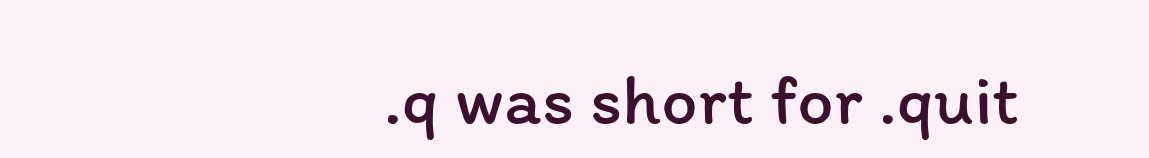.q was short for .quit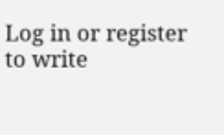Log in or register to write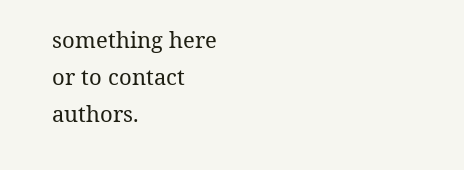something here or to contact authors.